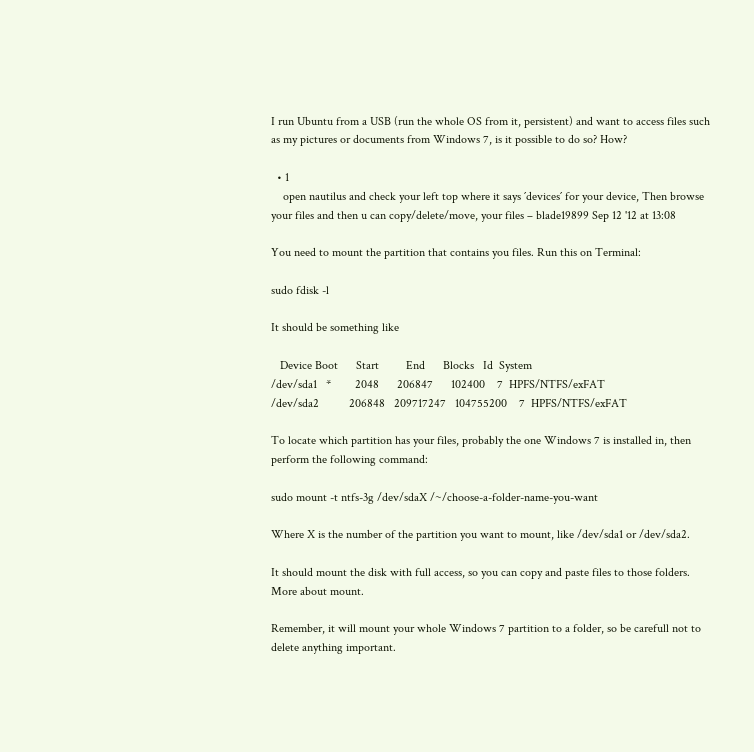I run Ubuntu from a USB (run the whole OS from it, persistent) and want to access files such as my pictures or documents from Windows 7, is it possible to do so? How?

  • 1
    open nautilus and check your left top where it says ´devices´ for your device, Then browse your files and then u can copy/delete/move, your files – blade19899 Sep 12 '12 at 13:08

You need to mount the partition that contains you files. Run this on Terminal:

sudo fdisk -l

It should be something like

   Device Boot      Start         End      Blocks   Id  System
/dev/sda1   *        2048      206847      102400    7  HPFS/NTFS/exFAT
/dev/sda2          206848   209717247   104755200    7  HPFS/NTFS/exFAT

To locate which partition has your files, probably the one Windows 7 is installed in, then perform the following command:

sudo mount -t ntfs-3g /dev/sdaX /~/choose-a-folder-name-you-want

Where X is the number of the partition you want to mount, like /dev/sda1 or /dev/sda2.

It should mount the disk with full access, so you can copy and paste files to those folders. More about mount.

Remember, it will mount your whole Windows 7 partition to a folder, so be carefull not to delete anything important.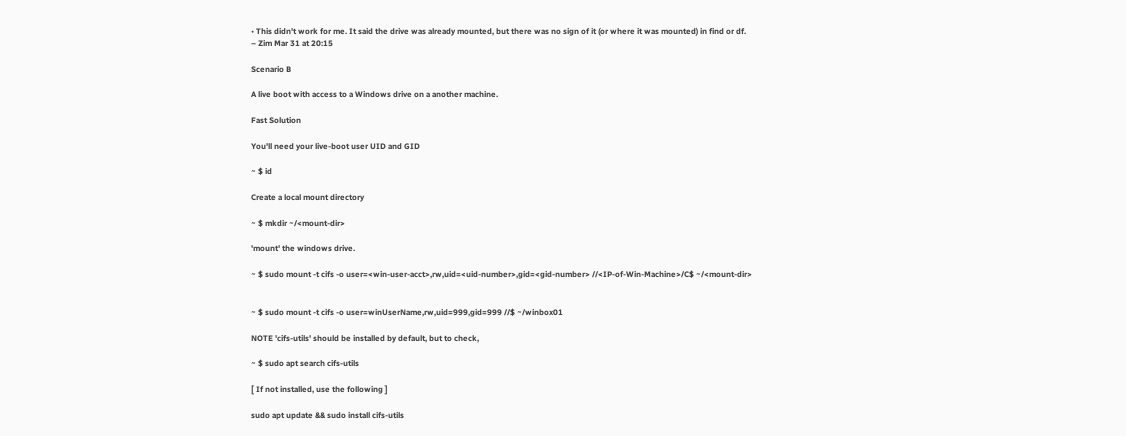• This didn't work for me. It said the drive was already mounted, but there was no sign of it (or where it was mounted) in find or df. – Zim Mar 31 at 20:15

Scenario B

A live boot with access to a Windows drive on a another machine.

Fast Solution

You'll need your live-boot user UID and GID

~ $ id

Create a local mount directory

~ $ mkdir ~/<mount-dir>

'mount' the windows drive.

~ $ sudo mount -t cifs -o user=<win-user-acct>,rw,uid=<uid-number>,gid=<gid-number> //<IP-of-Win-Machine>/C$ ~/<mount-dir>


~ $ sudo mount -t cifs -o user=winUserName,rw,uid=999,gid=999 //$ ~/winbox01

NOTE 'cifs-utils' should be installed by default, but to check,

~ $ sudo apt search cifs-utils

[ If not installed, use the following ]

sudo apt update && sudo install cifs-utils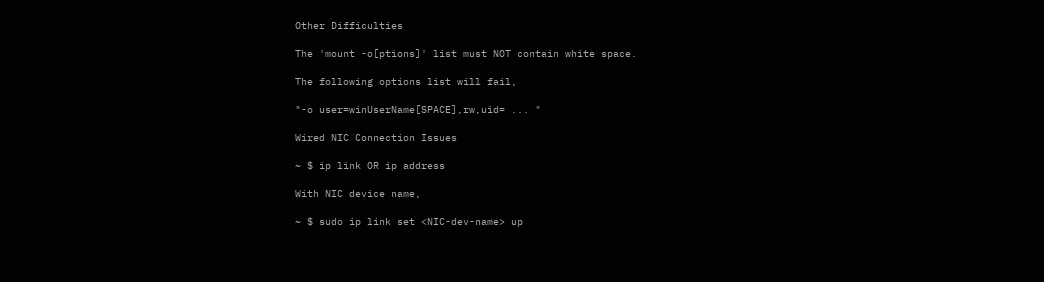Other Difficulties

The 'mount -o[ptions]' list must NOT contain white space.

The following options list will fail,

"-o user=winUserName[SPACE],rw,uid= ... "

Wired NIC Connection Issues

~ $ ip link OR ip address

With NIC device name,

~ $ sudo ip link set <NIC-dev-name> up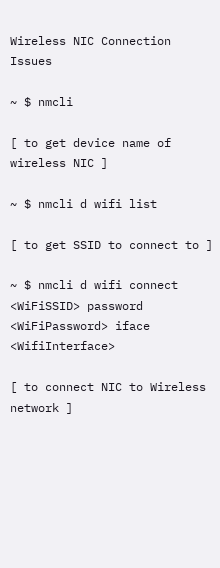Wireless NIC Connection Issues

~ $ nmcli

[ to get device name of wireless NIC ]

~ $ nmcli d wifi list

[ to get SSID to connect to ]

~ $ nmcli d wifi connect <WiFiSSID> password <WiFiPassword> iface <WifiInterface>

[ to connect NIC to Wireless network ]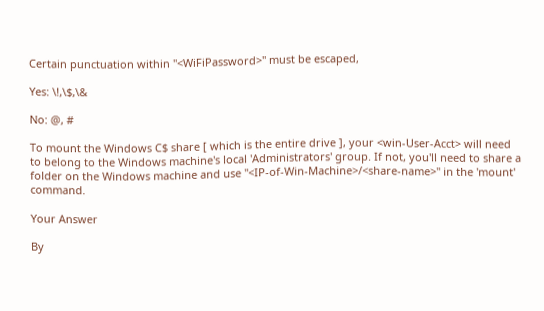Certain punctuation within "<WiFiPassword>" must be escaped,

Yes: \!,\$,\&

No: @, #

To mount the Windows C$ share [ which is the entire drive ], your <win-User-Acct> will need to belong to the Windows machine's local 'Administrators' group. If not, you'll need to share a folder on the Windows machine and use "<IP-of-Win-Machine>/<share-name>" in the 'mount' command.

Your Answer

By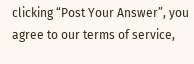clicking “Post Your Answer”, you agree to our terms of service,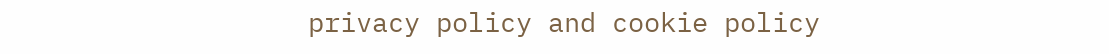privacy policy and cookie policy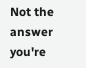Not the answer you're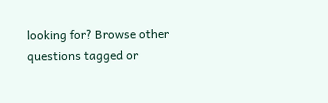looking for? Browse other questions tagged or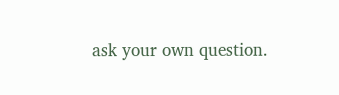ask your own question.